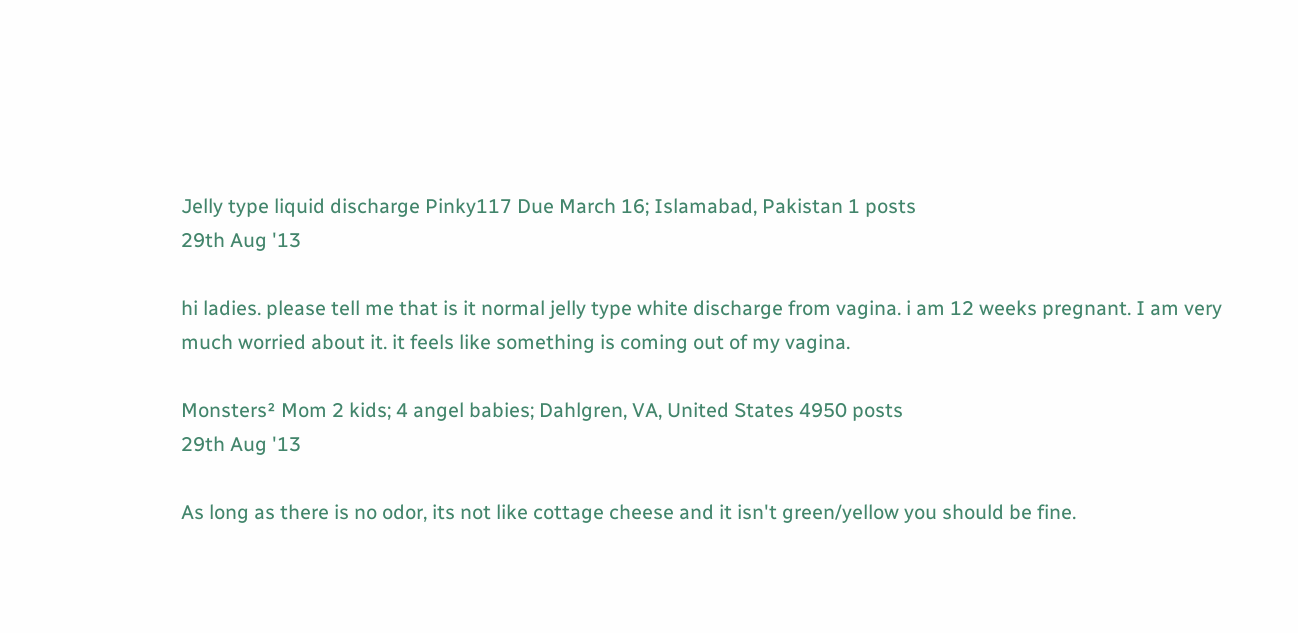Jelly type liquid discharge Pinky117 Due March 16; Islamabad, Pakistan 1 posts
29th Aug '13

hi ladies. please tell me that is it normal jelly type white discharge from vagina. i am 12 weeks pregnant. I am very much worried about it. it feels like something is coming out of my vagina.

Monsters² Mom 2 kids; 4 angel babies; Dahlgren, VA, United States 4950 posts
29th Aug '13

As long as there is no odor, its not like cottage cheese and it isn't green/yellow you should be fine.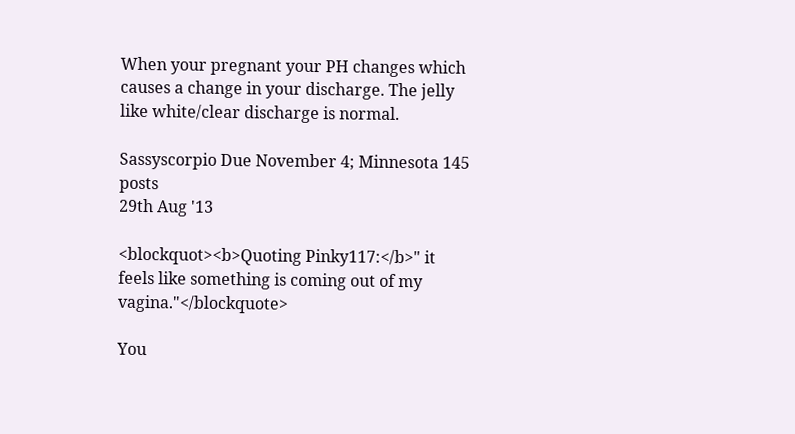When your pregnant your PH changes which causes a change in your discharge. The jelly like white/clear discharge is normal.

Sassyscorpio Due November 4; Minnesota 145 posts
29th Aug '13

<blockquot><b>Quoting Pinky117:</b>" it feels like something is coming out of my vagina."</blockquote>

You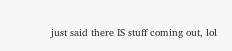just said there IS stuff coming out, lol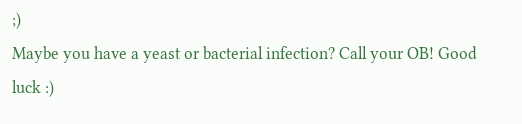;)
Maybe you have a yeast or bacterial infection? Call your OB! Good luck :)